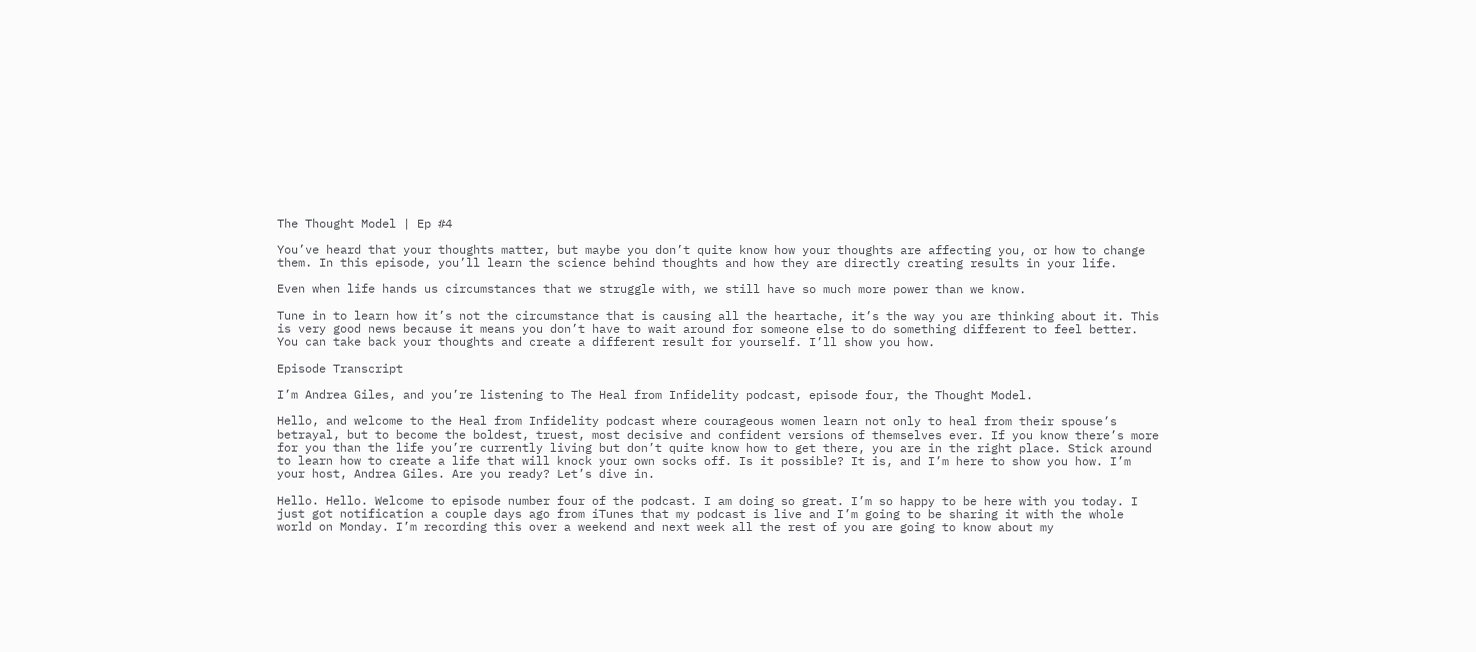The Thought Model | Ep #4

You’ve heard that your thoughts matter, but maybe you don’t quite know how your thoughts are affecting you, or how to change them. In this episode, you’ll learn the science behind thoughts and how they are directly creating results in your life.

Even when life hands us circumstances that we struggle with, we still have so much more power than we know.

Tune in to learn how it’s not the circumstance that is causing all the heartache, it’s the way you are thinking about it. This is very good news because it means you don’t have to wait around for someone else to do something different to feel better. You can take back your thoughts and create a different result for yourself. I’ll show you how.

Episode Transcript

I’m Andrea Giles, and you’re listening to The Heal from Infidelity podcast, episode four, the Thought Model.

Hello, and welcome to the Heal from Infidelity podcast where courageous women learn not only to heal from their spouse’s betrayal, but to become the boldest, truest, most decisive and confident versions of themselves ever. If you know there’s more for you than the life you’re currently living but don’t quite know how to get there, you are in the right place. Stick around to learn how to create a life that will knock your own socks off. Is it possible? It is, and I’m here to show you how. I’m your host, Andrea Giles. Are you ready? Let’s dive in.

Hello. Hello. Welcome to episode number four of the podcast. I am doing so great. I’m so happy to be here with you today. I just got notification a couple days ago from iTunes that my podcast is live and I’m going to be sharing it with the whole world on Monday. I’m recording this over a weekend and next week all the rest of you are going to know about my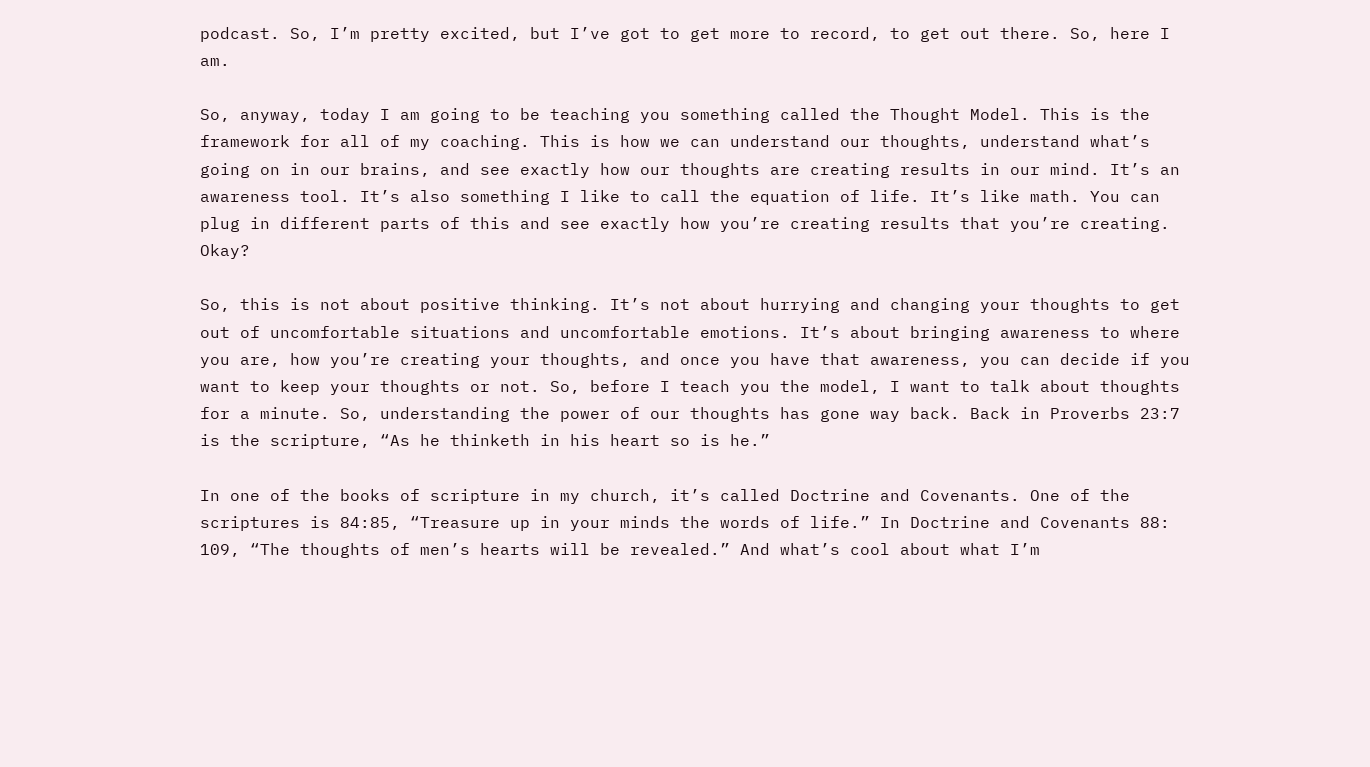podcast. So, I’m pretty excited, but I’ve got to get more to record, to get out there. So, here I am.

So, anyway, today I am going to be teaching you something called the Thought Model. This is the framework for all of my coaching. This is how we can understand our thoughts, understand what’s going on in our brains, and see exactly how our thoughts are creating results in our mind. It’s an awareness tool. It’s also something I like to call the equation of life. It’s like math. You can plug in different parts of this and see exactly how you’re creating results that you’re creating. Okay?

So, this is not about positive thinking. It’s not about hurrying and changing your thoughts to get out of uncomfortable situations and uncomfortable emotions. It’s about bringing awareness to where you are, how you’re creating your thoughts, and once you have that awareness, you can decide if you want to keep your thoughts or not. So, before I teach you the model, I want to talk about thoughts for a minute. So, understanding the power of our thoughts has gone way back. Back in Proverbs 23:7 is the scripture, “As he thinketh in his heart so is he.”

In one of the books of scripture in my church, it’s called Doctrine and Covenants. One of the scriptures is 84:85, “Treasure up in your minds the words of life.” In Doctrine and Covenants 88: 109, “The thoughts of men’s hearts will be revealed.” And what’s cool about what I’m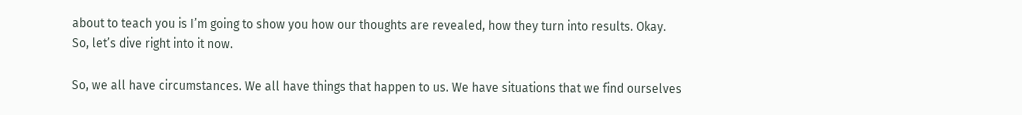about to teach you is I’m going to show you how our thoughts are revealed, how they turn into results. Okay. So, let’s dive right into it now.

So, we all have circumstances. We all have things that happen to us. We have situations that we find ourselves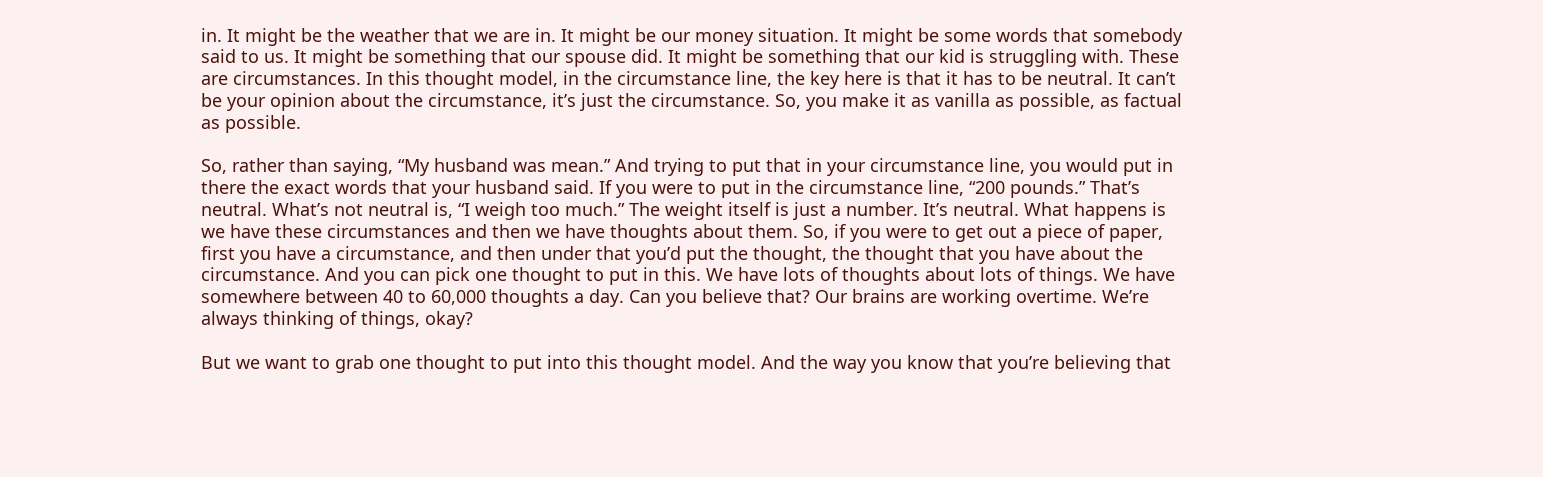in. It might be the weather that we are in. It might be our money situation. It might be some words that somebody said to us. It might be something that our spouse did. It might be something that our kid is struggling with. These are circumstances. In this thought model, in the circumstance line, the key here is that it has to be neutral. It can’t be your opinion about the circumstance, it’s just the circumstance. So, you make it as vanilla as possible, as factual as possible.

So, rather than saying, “My husband was mean.” And trying to put that in your circumstance line, you would put in there the exact words that your husband said. If you were to put in the circumstance line, “200 pounds.” That’s neutral. What’s not neutral is, “I weigh too much.” The weight itself is just a number. It’s neutral. What happens is we have these circumstances and then we have thoughts about them. So, if you were to get out a piece of paper, first you have a circumstance, and then under that you’d put the thought, the thought that you have about the circumstance. And you can pick one thought to put in this. We have lots of thoughts about lots of things. We have somewhere between 40 to 60,000 thoughts a day. Can you believe that? Our brains are working overtime. We’re always thinking of things, okay?

But we want to grab one thought to put into this thought model. And the way you know that you’re believing that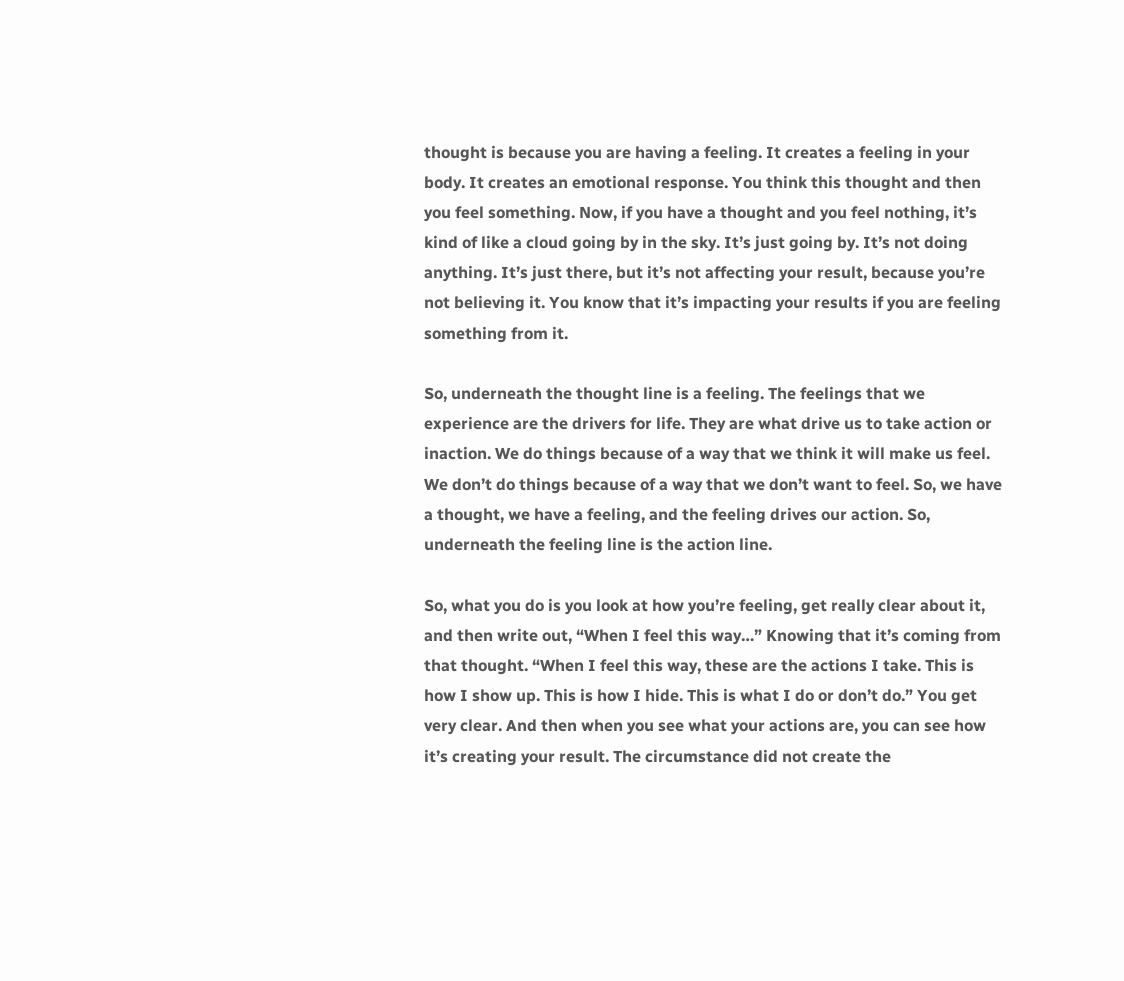thought is because you are having a feeling. It creates a feeling in your body. It creates an emotional response. You think this thought and then you feel something. Now, if you have a thought and you feel nothing, it’s kind of like a cloud going by in the sky. It’s just going by. It’s not doing anything. It’s just there, but it’s not affecting your result, because you’re not believing it. You know that it’s impacting your results if you are feeling something from it.

So, underneath the thought line is a feeling. The feelings that we experience are the drivers for life. They are what drive us to take action or inaction. We do things because of a way that we think it will make us feel. We don’t do things because of a way that we don’t want to feel. So, we have a thought, we have a feeling, and the feeling drives our action. So, underneath the feeling line is the action line.

So, what you do is you look at how you’re feeling, get really clear about it, and then write out, “When I feel this way…” Knowing that it’s coming from that thought. “When I feel this way, these are the actions I take. This is how I show up. This is how I hide. This is what I do or don’t do.” You get very clear. And then when you see what your actions are, you can see how it’s creating your result. The circumstance did not create the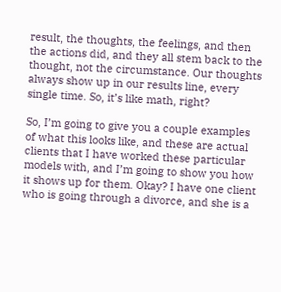result, the thoughts, the feelings, and then the actions did, and they all stem back to the thought, not the circumstance. Our thoughts always show up in our results line, every single time. So, it’s like math, right?

So, I’m going to give you a couple examples of what this looks like, and these are actual clients that I have worked these particular models with, and I’m going to show you how it shows up for them. Okay? I have one client who is going through a divorce, and she is a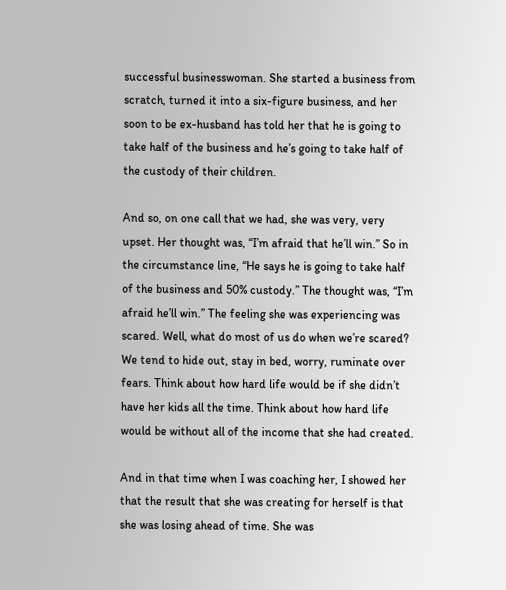successful businesswoman. She started a business from scratch, turned it into a six-figure business, and her soon to be ex-husband has told her that he is going to take half of the business and he’s going to take half of the custody of their children.

And so, on one call that we had, she was very, very upset. Her thought was, “I’m afraid that he’ll win.” So in the circumstance line, “He says he is going to take half of the business and 50% custody.” The thought was, “I’m afraid he’ll win.” The feeling she was experiencing was scared. Well, what do most of us do when we’re scared? We tend to hide out, stay in bed, worry, ruminate over fears. Think about how hard life would be if she didn’t have her kids all the time. Think about how hard life would be without all of the income that she had created.

And in that time when I was coaching her, I showed her that the result that she was creating for herself is that she was losing ahead of time. She was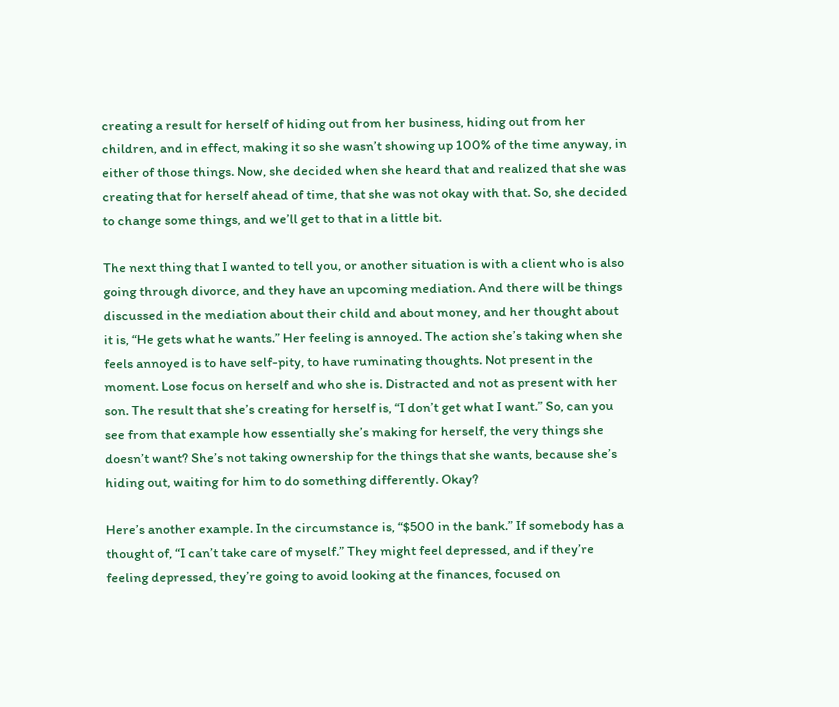creating a result for herself of hiding out from her business, hiding out from her children, and in effect, making it so she wasn’t showing up 100% of the time anyway, in either of those things. Now, she decided when she heard that and realized that she was creating that for herself ahead of time, that she was not okay with that. So, she decided to change some things, and we’ll get to that in a little bit.

The next thing that I wanted to tell you, or another situation is with a client who is also going through divorce, and they have an upcoming mediation. And there will be things discussed in the mediation about their child and about money, and her thought about it is, “He gets what he wants.” Her feeling is annoyed. The action she’s taking when she feels annoyed is to have self-pity, to have ruminating thoughts. Not present in the moment. Lose focus on herself and who she is. Distracted and not as present with her son. The result that she’s creating for herself is, “I don’t get what I want.” So, can you see from that example how essentially she’s making for herself, the very things she doesn’t want? She’s not taking ownership for the things that she wants, because she’s hiding out, waiting for him to do something differently. Okay?

Here’s another example. In the circumstance is, “$500 in the bank.” If somebody has a thought of, “I can’t take care of myself.” They might feel depressed, and if they’re feeling depressed, they’re going to avoid looking at the finances, focused on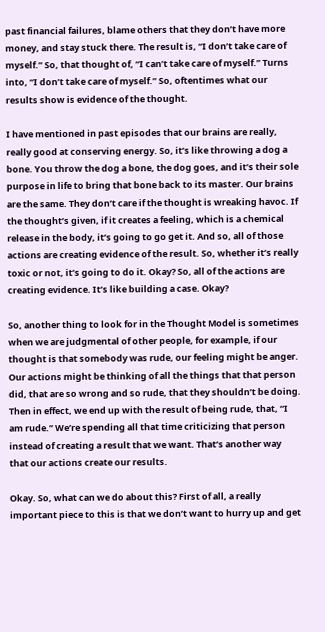past financial failures, blame others that they don’t have more money, and stay stuck there. The result is, “I don’t take care of myself.” So, that thought of, “I can’t take care of myself.” Turns into, “I don’t take care of myself.” So, oftentimes what our results show is evidence of the thought.

I have mentioned in past episodes that our brains are really, really good at conserving energy. So, it’s like throwing a dog a bone. You throw the dog a bone, the dog goes, and it’s their sole purpose in life to bring that bone back to its master. Our brains are the same. They don’t care if the thought is wreaking havoc. If the thought’s given, if it creates a feeling, which is a chemical release in the body, it’s going to go get it. And so, all of those actions are creating evidence of the result. So, whether it’s really toxic or not, it’s going to do it. Okay? So, all of the actions are creating evidence. It’s like building a case. Okay?

So, another thing to look for in the Thought Model is sometimes when we are judgmental of other people, for example, if our thought is that somebody was rude, our feeling might be anger. Our actions might be thinking of all the things that that person did, that are so wrong and so rude, that they shouldn’t be doing. Then in effect, we end up with the result of being rude, that, “I am rude.” We’re spending all that time criticizing that person instead of creating a result that we want. That’s another way that our actions create our results.

Okay. So, what can we do about this? First of all, a really important piece to this is that we don’t want to hurry up and get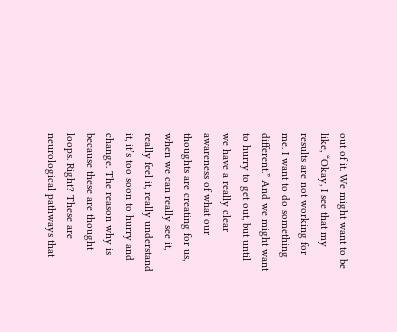out of it. We might want to be like, “Okay, I see that my results are not working for me. I want to do something different.” And we might want to hurry to get out, but until we have a really clear awareness of what our thoughts are creating for us, when we can really see it, really feel it, really understand it, it’s too soon to hurry and change. The reason why is because these are thought loops. Right? These are neurological pathways that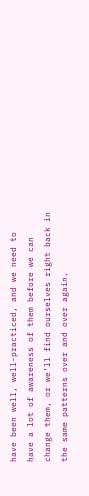have been well, well-practiced, and we need to have a lot of awareness of them before we can change them, or we’ll find ourselves right back in the same patterns over and over again.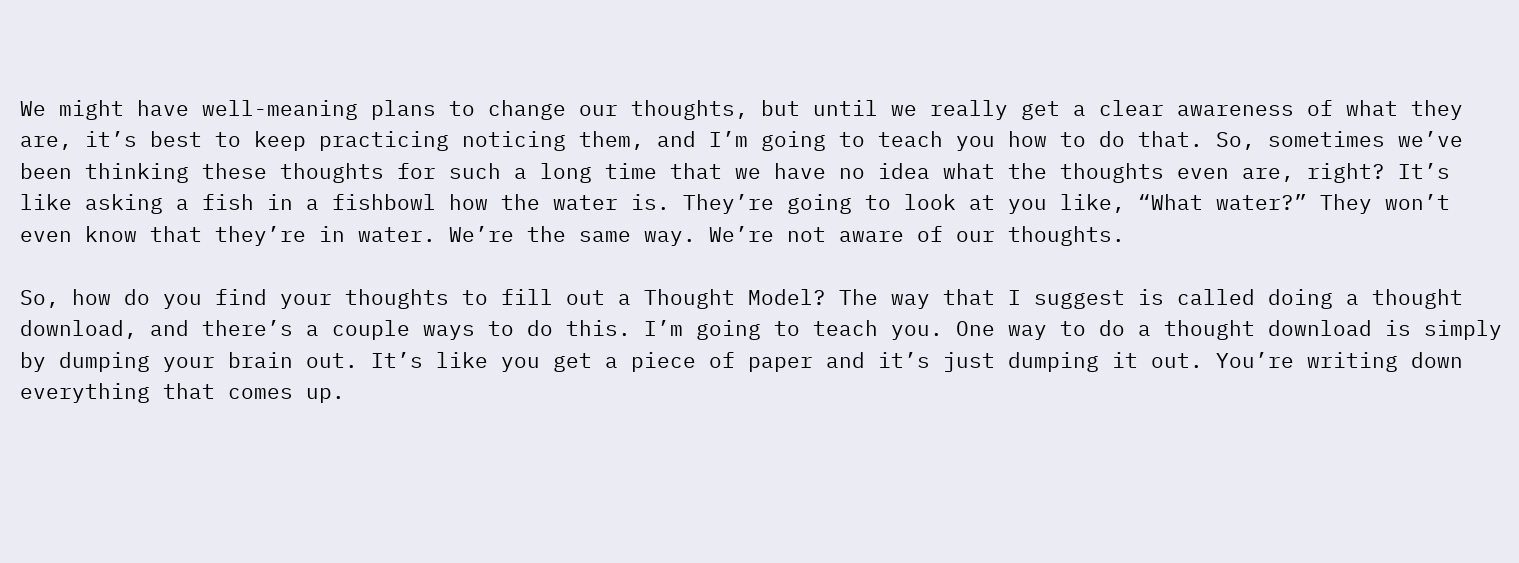We might have well-meaning plans to change our thoughts, but until we really get a clear awareness of what they are, it’s best to keep practicing noticing them, and I’m going to teach you how to do that. So, sometimes we’ve been thinking these thoughts for such a long time that we have no idea what the thoughts even are, right? It’s like asking a fish in a fishbowl how the water is. They’re going to look at you like, “What water?” They won’t even know that they’re in water. We’re the same way. We’re not aware of our thoughts.

So, how do you find your thoughts to fill out a Thought Model? The way that I suggest is called doing a thought download, and there’s a couple ways to do this. I’m going to teach you. One way to do a thought download is simply by dumping your brain out. It’s like you get a piece of paper and it’s just dumping it out. You’re writing down everything that comes up.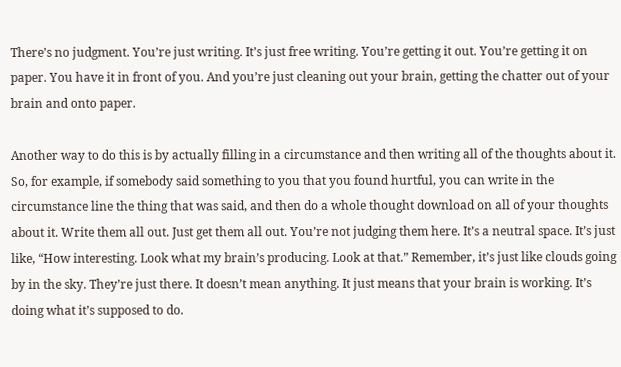There’s no judgment. You’re just writing. It’s just free writing. You’re getting it out. You’re getting it on paper. You have it in front of you. And you’re just cleaning out your brain, getting the chatter out of your brain and onto paper.

Another way to do this is by actually filling in a circumstance and then writing all of the thoughts about it. So, for example, if somebody said something to you that you found hurtful, you can write in the circumstance line the thing that was said, and then do a whole thought download on all of your thoughts about it. Write them all out. Just get them all out. You’re not judging them here. It’s a neutral space. It’s just like, “How interesting. Look what my brain’s producing. Look at that.” Remember, it’s just like clouds going by in the sky. They’re just there. It doesn’t mean anything. It just means that your brain is working. It’s doing what it’s supposed to do.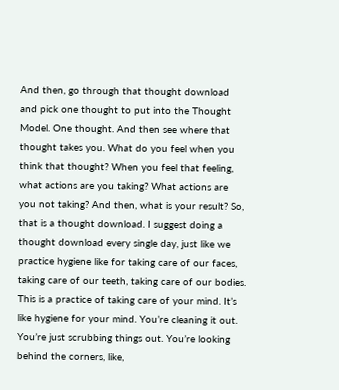And then, go through that thought download and pick one thought to put into the Thought Model. One thought. And then see where that thought takes you. What do you feel when you think that thought? When you feel that feeling, what actions are you taking? What actions are you not taking? And then, what is your result? So, that is a thought download. I suggest doing a thought download every single day, just like we practice hygiene like for taking care of our faces, taking care of our teeth, taking care of our bodies. This is a practice of taking care of your mind. It’s like hygiene for your mind. You’re cleaning it out. You’re just scrubbing things out. You’re looking behind the corners, like,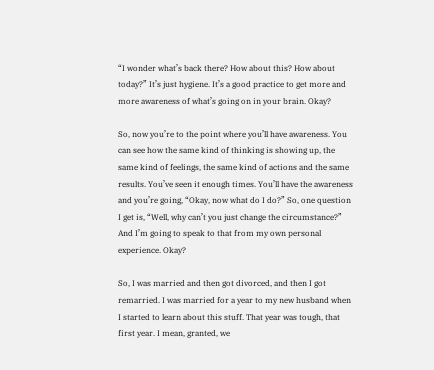“I wonder what’s back there? How about this? How about today?” It’s just hygiene. It’s a good practice to get more and more awareness of what’s going on in your brain. Okay?

So, now you’re to the point where you’ll have awareness. You can see how the same kind of thinking is showing up, the same kind of feelings, the same kind of actions and the same results. You’ve seen it enough times. You’ll have the awareness and you’re going, “Okay, now what do I do?” So, one question I get is, “Well, why can’t you just change the circumstance?” And I’m going to speak to that from my own personal experience. Okay?

So, I was married and then got divorced, and then I got remarried. I was married for a year to my new husband when I started to learn about this stuff. That year was tough, that first year. I mean, granted, we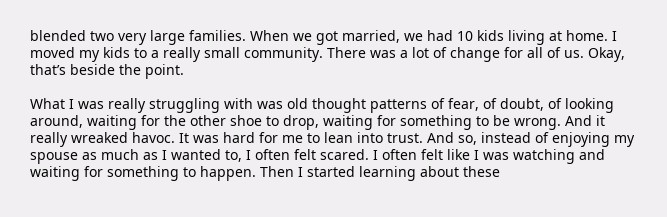blended two very large families. When we got married, we had 10 kids living at home. I moved my kids to a really small community. There was a lot of change for all of us. Okay, that’s beside the point.

What I was really struggling with was old thought patterns of fear, of doubt, of looking around, waiting for the other shoe to drop, waiting for something to be wrong. And it really wreaked havoc. It was hard for me to lean into trust. And so, instead of enjoying my spouse as much as I wanted to, I often felt scared. I often felt like I was watching and waiting for something to happen. Then I started learning about these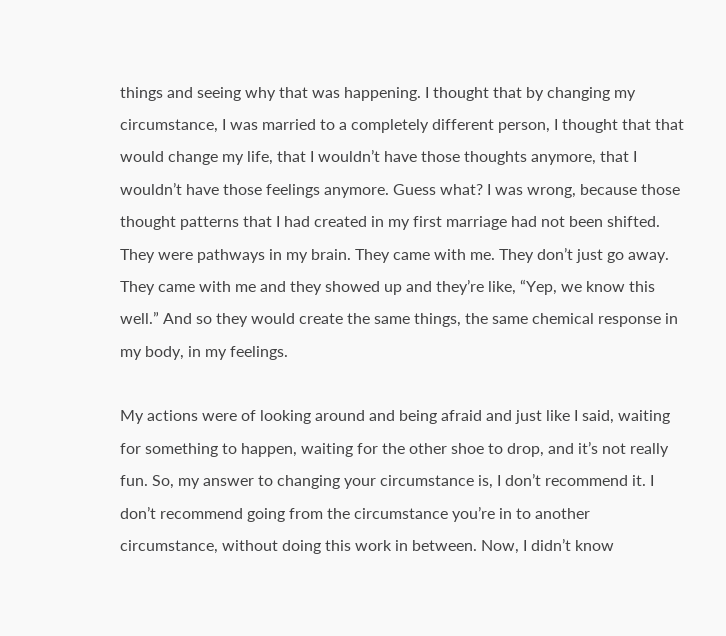things and seeing why that was happening. I thought that by changing my circumstance, I was married to a completely different person, I thought that that would change my life, that I wouldn’t have those thoughts anymore, that I wouldn’t have those feelings anymore. Guess what? I was wrong, because those thought patterns that I had created in my first marriage had not been shifted. They were pathways in my brain. They came with me. They don’t just go away. They came with me and they showed up and they’re like, “Yep, we know this well.” And so they would create the same things, the same chemical response in my body, in my feelings.

My actions were of looking around and being afraid and just like I said, waiting for something to happen, waiting for the other shoe to drop, and it’s not really fun. So, my answer to changing your circumstance is, I don’t recommend it. I don’t recommend going from the circumstance you’re in to another circumstance, without doing this work in between. Now, I didn’t know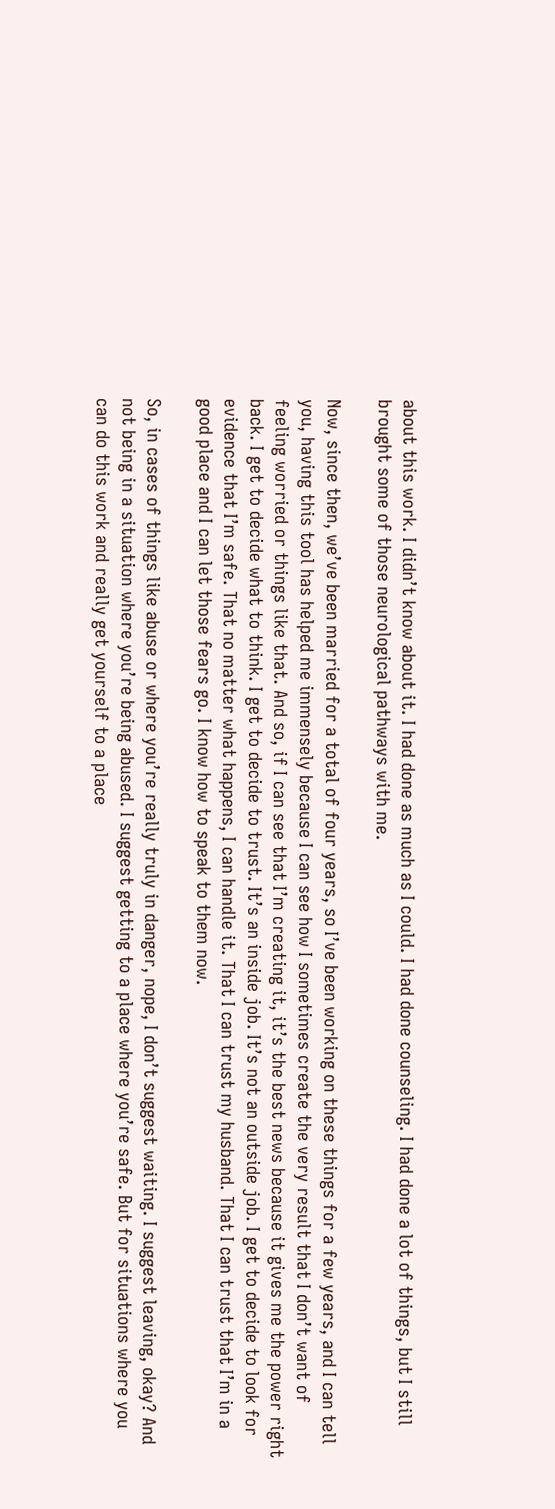about this work. I didn’t know about it. I had done as much as I could. I had done counseling. I had done a lot of things, but I still brought some of those neurological pathways with me.

Now, since then, we’ve been married for a total of four years, so I’ve been working on these things for a few years, and I can tell you, having this tool has helped me immensely because I can see how I sometimes create the very result that I don’t want of feeling worried or things like that. And so, if I can see that I’m creating it, it’s the best news because it gives me the power right back. I get to decide what to think. I get to decide to trust. It’s an inside job. It’s not an outside job. I get to decide to look for evidence that I’m safe. That no matter what happens, I can handle it. That I can trust my husband. That I can trust that I’m in a good place and I can let those fears go. I know how to speak to them now.

So, in cases of things like abuse or where you’re really truly in danger, nope, I don’t suggest waiting. I suggest leaving, okay? And not being in a situation where you’re being abused. I suggest getting to a place where you’re safe. But for situations where you can do this work and really get yourself to a place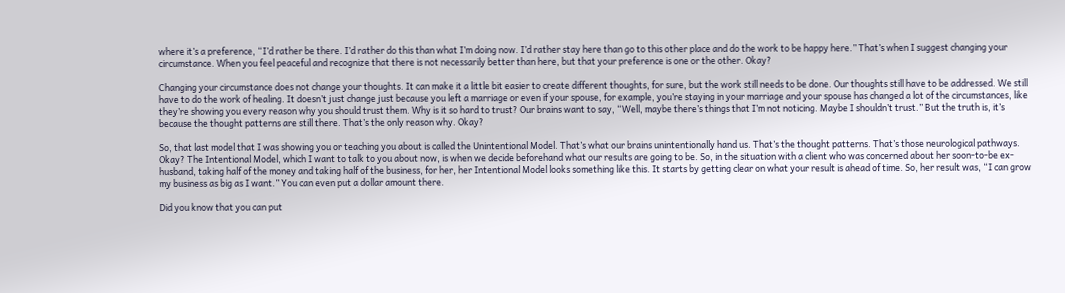where it’s a preference, “I’d rather be there. I’d rather do this than what I’m doing now. I’d rather stay here than go to this other place and do the work to be happy here.” That’s when I suggest changing your circumstance. When you feel peaceful and recognize that there is not necessarily better than here, but that your preference is one or the other. Okay?

Changing your circumstance does not change your thoughts. It can make it a little bit easier to create different thoughts, for sure, but the work still needs to be done. Our thoughts still have to be addressed. We still have to do the work of healing. It doesn’t just change just because you left a marriage or even if your spouse, for example, you’re staying in your marriage and your spouse has changed a lot of the circumstances, like they’re showing you every reason why you should trust them. Why is it so hard to trust? Our brains want to say, “Well, maybe there’s things that I’m not noticing. Maybe I shouldn’t trust.” But the truth is, it’s because the thought patterns are still there. That’s the only reason why. Okay?

So, that last model that I was showing you or teaching you about is called the Unintentional Model. That’s what our brains unintentionally hand us. That’s the thought patterns. That’s those neurological pathways. Okay? The Intentional Model, which I want to talk to you about now, is when we decide beforehand what our results are going to be. So, in the situation with a client who was concerned about her soon-to-be ex-husband, taking half of the money and taking half of the business, for her, her Intentional Model looks something like this. It starts by getting clear on what your result is ahead of time. So, her result was, “I can grow my business as big as I want.” You can even put a dollar amount there.

Did you know that you can put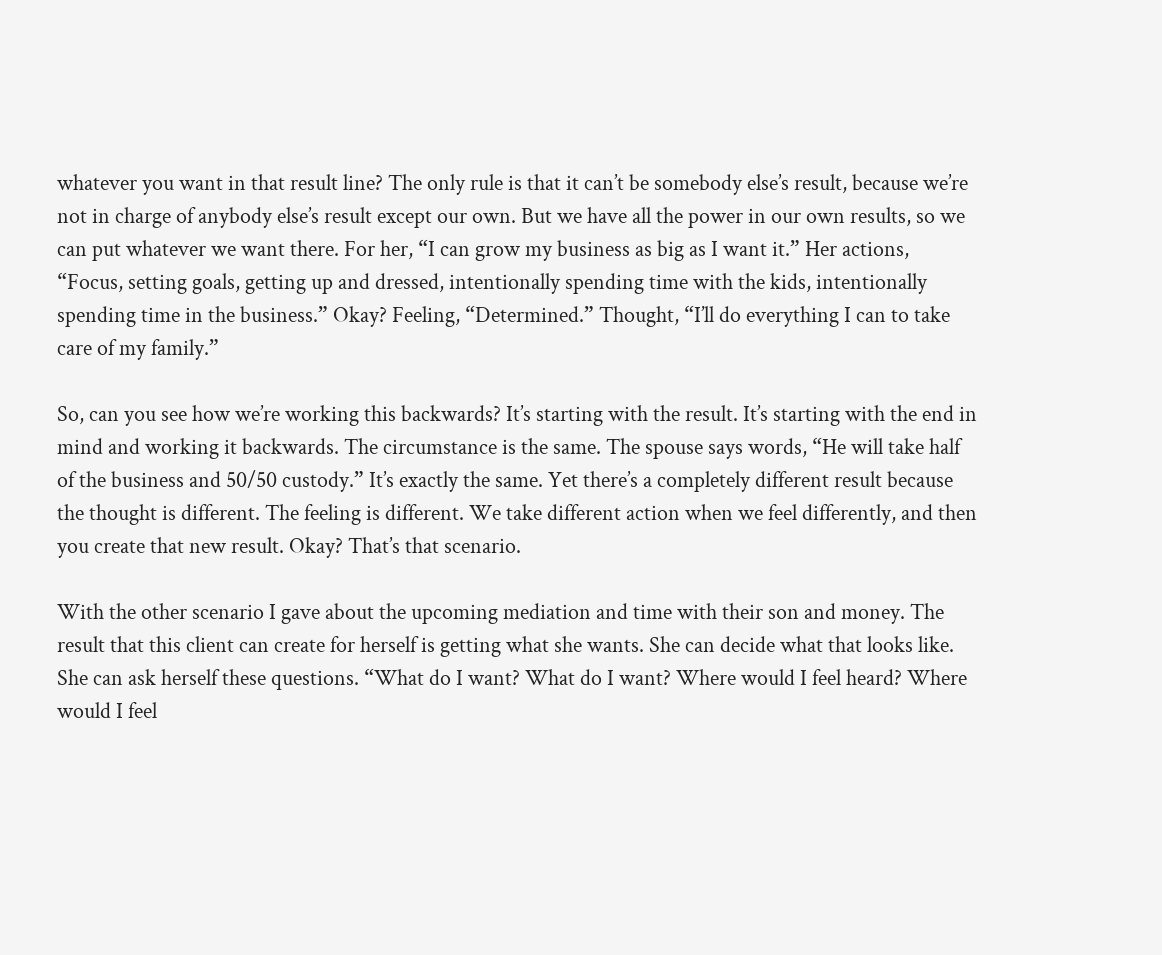whatever you want in that result line? The only rule is that it can’t be somebody else’s result, because we’re not in charge of anybody else’s result except our own. But we have all the power in our own results, so we can put whatever we want there. For her, “I can grow my business as big as I want it.” Her actions, “Focus, setting goals, getting up and dressed, intentionally spending time with the kids, intentionally spending time in the business.” Okay? Feeling, “Determined.” Thought, “I’ll do everything I can to take care of my family.”

So, can you see how we’re working this backwards? It’s starting with the result. It’s starting with the end in mind and working it backwards. The circumstance is the same. The spouse says words, “He will take half of the business and 50/50 custody.” It’s exactly the same. Yet there’s a completely different result because the thought is different. The feeling is different. We take different action when we feel differently, and then you create that new result. Okay? That’s that scenario.

With the other scenario I gave about the upcoming mediation and time with their son and money. The result that this client can create for herself is getting what she wants. She can decide what that looks like. She can ask herself these questions. “What do I want? What do I want? Where would I feel heard? Where would I feel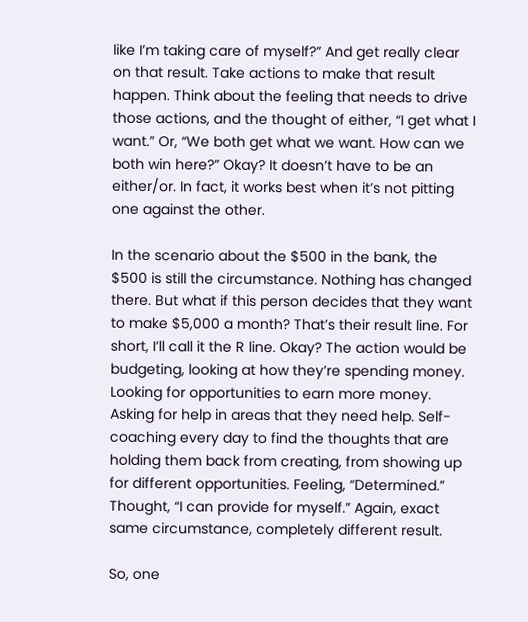like I’m taking care of myself?” And get really clear on that result. Take actions to make that result happen. Think about the feeling that needs to drive those actions, and the thought of either, “I get what I want.” Or, “We both get what we want. How can we both win here?” Okay? It doesn’t have to be an either/or. In fact, it works best when it’s not pitting one against the other.

In the scenario about the $500 in the bank, the $500 is still the circumstance. Nothing has changed there. But what if this person decides that they want to make $5,000 a month? That’s their result line. For short, I’ll call it the R line. Okay? The action would be budgeting, looking at how they’re spending money. Looking for opportunities to earn more money. Asking for help in areas that they need help. Self-coaching every day to find the thoughts that are holding them back from creating, from showing up for different opportunities. Feeling, “Determined.” Thought, “I can provide for myself.” Again, exact same circumstance, completely different result.

So, one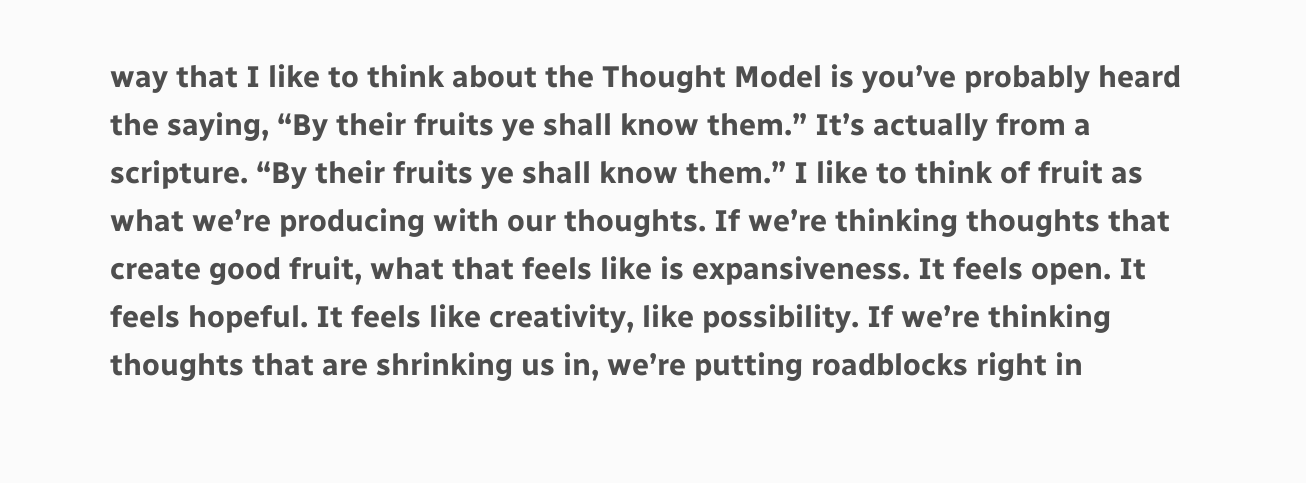way that I like to think about the Thought Model is you’ve probably heard the saying, “By their fruits ye shall know them.” It’s actually from a scripture. “By their fruits ye shall know them.” I like to think of fruit as what we’re producing with our thoughts. If we’re thinking thoughts that create good fruit, what that feels like is expansiveness. It feels open. It feels hopeful. It feels like creativity, like possibility. If we’re thinking thoughts that are shrinking us in, we’re putting roadblocks right in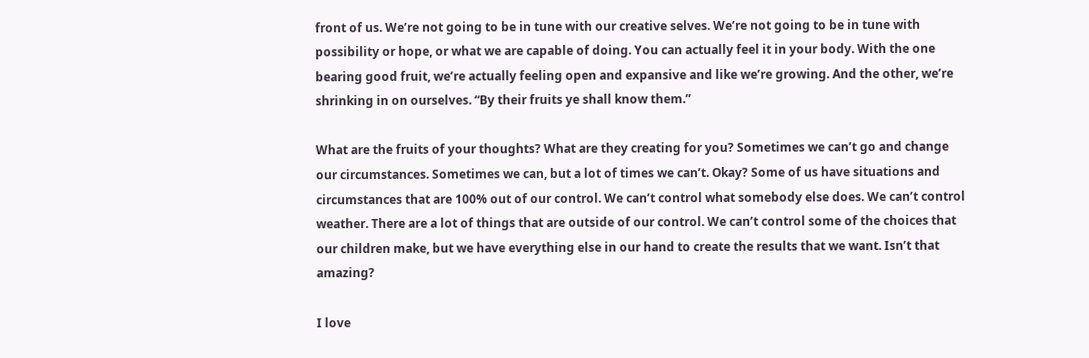front of us. We’re not going to be in tune with our creative selves. We’re not going to be in tune with possibility or hope, or what we are capable of doing. You can actually feel it in your body. With the one bearing good fruit, we’re actually feeling open and expansive and like we’re growing. And the other, we’re shrinking in on ourselves. “By their fruits ye shall know them.”

What are the fruits of your thoughts? What are they creating for you? Sometimes we can’t go and change our circumstances. Sometimes we can, but a lot of times we can’t. Okay? Some of us have situations and circumstances that are 100% out of our control. We can’t control what somebody else does. We can’t control weather. There are a lot of things that are outside of our control. We can’t control some of the choices that our children make, but we have everything else in our hand to create the results that we want. Isn’t that amazing?

I love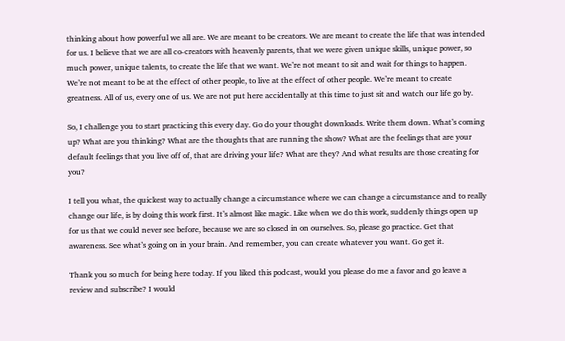thinking about how powerful we all are. We are meant to be creators. We are meant to create the life that was intended for us. I believe that we are all co-creators with heavenly parents, that we were given unique skills, unique power, so much power, unique talents, to create the life that we want. We’re not meant to sit and wait for things to happen. We’re not meant to be at the effect of other people, to live at the effect of other people. We’re meant to create greatness. All of us, every one of us. We are not put here accidentally at this time to just sit and watch our life go by.

So, I challenge you to start practicing this every day. Go do your thought downloads. Write them down. What’s coming up? What are you thinking? What are the thoughts that are running the show? What are the feelings that are your default feelings that you live off of, that are driving your life? What are they? And what results are those creating for you?

I tell you what, the quickest way to actually change a circumstance where we can change a circumstance and to really change our life, is by doing this work first. It’s almost like magic. Like when we do this work, suddenly things open up for us that we could never see before, because we are so closed in on ourselves. So, please go practice. Get that awareness. See what’s going on in your brain. And remember, you can create whatever you want. Go get it.

Thank you so much for being here today. If you liked this podcast, would you please do me a favor and go leave a review and subscribe? I would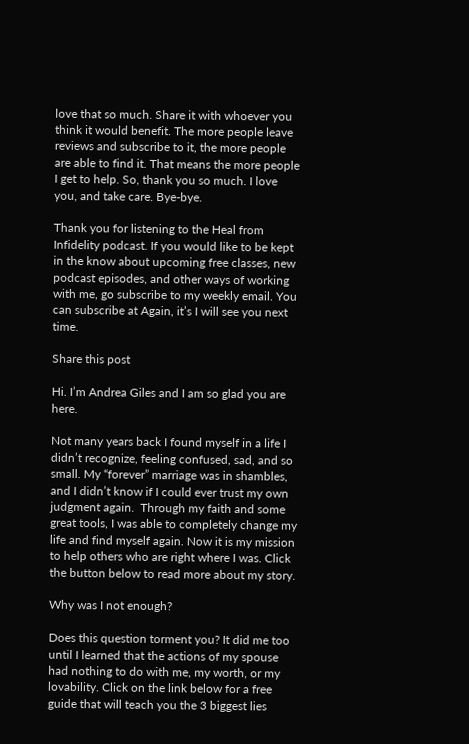love that so much. Share it with whoever you think it would benefit. The more people leave reviews and subscribe to it, the more people are able to find it. That means the more people I get to help. So, thank you so much. I love you, and take care. Bye-bye.

Thank you for listening to the Heal from Infidelity podcast. If you would like to be kept in the know about upcoming free classes, new podcast episodes, and other ways of working with me, go subscribe to my weekly email. You can subscribe at Again, it’s I will see you next time.

Share this post

Hi. I’m Andrea Giles and I am so glad you are here.

Not many years back I found myself in a life I didn’t recognize, feeling confused, sad, and so small. My “forever” marriage was in shambles, and I didn’t know if I could ever trust my own judgment again.  Through my faith and some great tools, I was able to completely change my life and find myself again. Now it is my mission to help others who are right where I was. Click the button below to read more about my story.

Why was I not enough?

Does this question torment you? It did me too until I learned that the actions of my spouse had nothing to do with me, my worth, or my lovability. Click on the link below for a free guide that will teach you the 3 biggest lies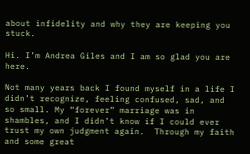about infidelity and why they are keeping you stuck.

Hi. I’m Andrea Giles and I am so glad you are here.

Not many years back I found myself in a life I didn’t recognize, feeling confused, sad, and so small. My “forever” marriage was in shambles, and I didn’t know if I could ever trust my own judgment again.  Through my faith and some great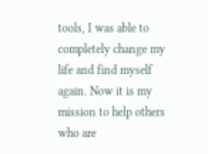tools, I was able to completely change my life and find myself again. Now it is my mission to help others who are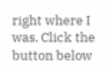right where I was. Click the button below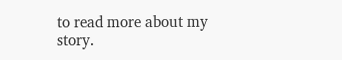to read more about my story.